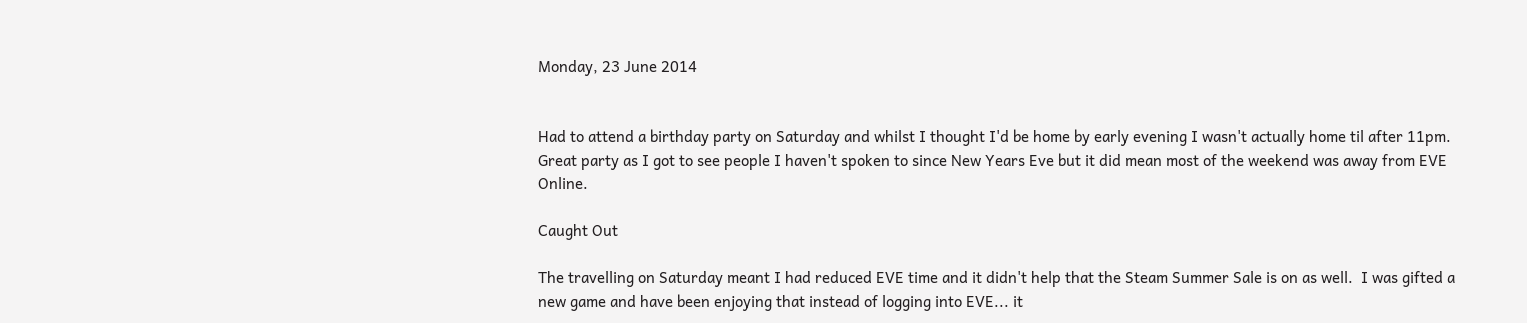Monday, 23 June 2014


Had to attend a birthday party on Saturday and whilst I thought I'd be home by early evening I wasn't actually home til after 11pm. Great party as I got to see people I haven't spoken to since New Years Eve but it did mean most of the weekend was away from EVE Online.

Caught Out

The travelling on Saturday meant I had reduced EVE time and it didn't help that the Steam Summer Sale is on as well.  I was gifted a new game and have been enjoying that instead of logging into EVE... it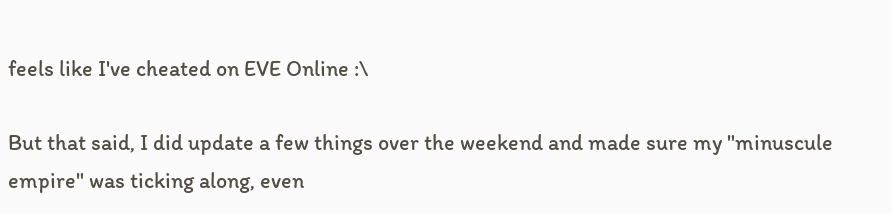feels like I've cheated on EVE Online :\

But that said, I did update a few things over the weekend and made sure my "minuscule empire" was ticking along, even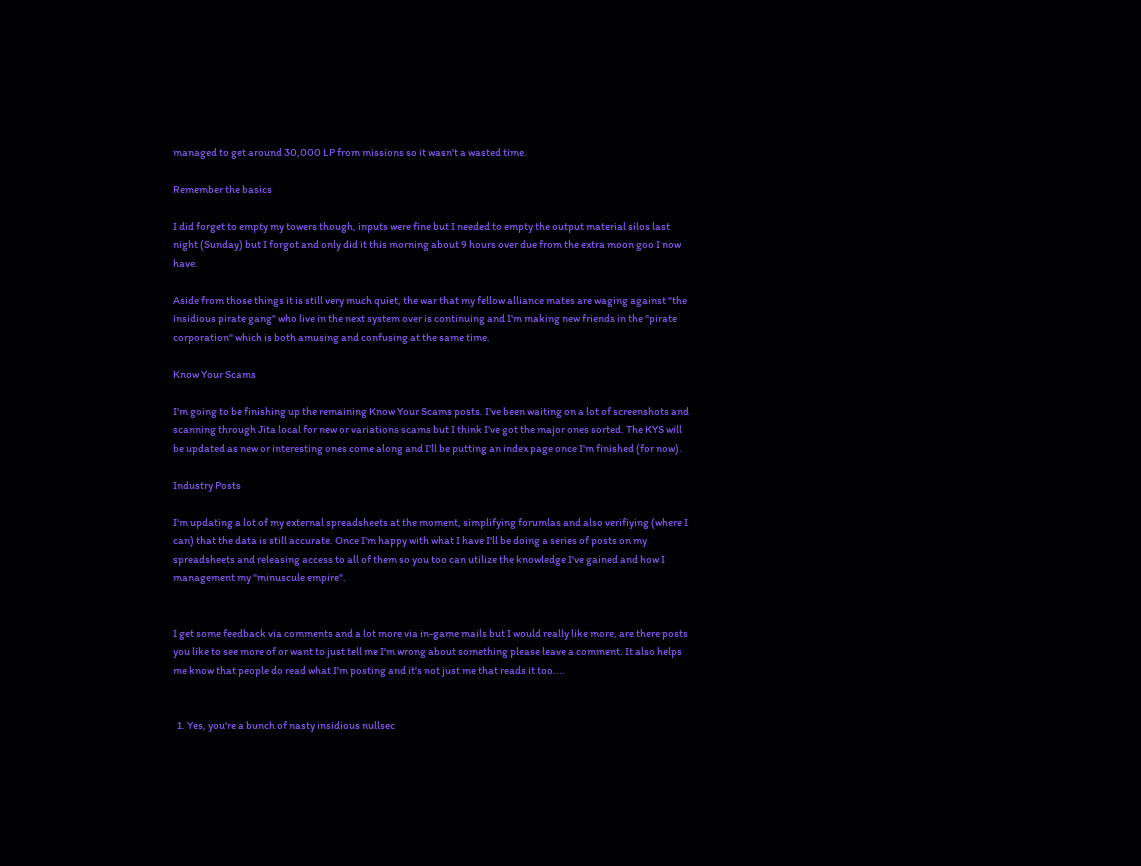managed to get around 30,000 LP from missions so it wasn't a wasted time.

Remember the basics

I did forget to empty my towers though, inputs were fine but I needed to empty the output material silos last night (Sunday) but I forgot and only did it this morning about 9 hours over due from the extra moon goo I now have.

Aside from those things it is still very much quiet, the war that my fellow alliance mates are waging against "the insidious pirate gang" who live in the next system over is continuing and I'm making new friends in the "pirate corporation" which is both amusing and confusing at the same time.

Know Your Scams

I'm going to be finishing up the remaining Know Your Scams posts. I've been waiting on a lot of screenshots and scanning through Jita local for new or variations scams but I think I've got the major ones sorted. The KYS will be updated as new or interesting ones come along and I'll be putting an index page once I'm finished (for now).

Industry Posts

I'm updating a lot of my external spreadsheets at the moment, simplifying forumlas and also verifiying (where I can) that the data is still accurate. Once I'm happy with what I have I'll be doing a series of posts on my spreadsheets and releasing access to all of them so you too can utilize the knowledge I've gained and how I management my "minuscule empire".


I get some feedback via comments and a lot more via in-game mails but I would really like more, are there posts you like to see more of or want to just tell me I'm wrong about something please leave a comment. It also helps me know that people do read what I'm posting and it's not just me that reads it too....


  1. Yes, you're a bunch of nasty insidious nullsec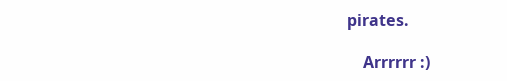pirates.

    Arrrrrr :)